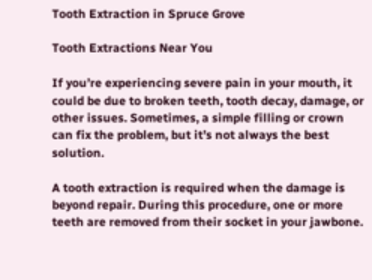Tooth Extraction in Spruce Grove

Tooth Extractions Near You

If you’re experiencing severe pain in your mouth, it could be due to broken teeth, tooth decay, damage, or other issues. Sometimes, a simple filling or crown can fix the problem, but it’s not always the best solution.

A tooth extraction is required when the damage is beyond repair. During this procedure, one or more teeth are removed from their socket in your jawbone.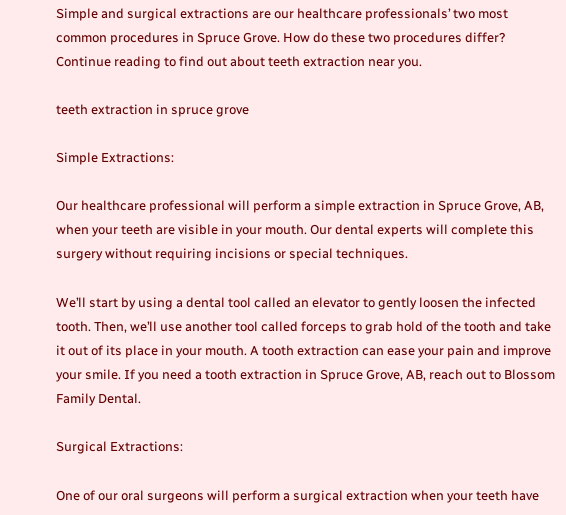Simple and surgical extractions are our healthcare professionals’ two most common procedures in Spruce Grove. How do these two procedures differ? Continue reading to find out about teeth extraction near you.

teeth extraction in spruce grove

Simple Extractions:

Our healthcare professional will perform a simple extraction in Spruce Grove, AB, when your teeth are visible in your mouth. Our dental experts will complete this surgery without requiring incisions or special techniques.

We’ll start by using a dental tool called an elevator to gently loosen the infected tooth. Then, we’ll use another tool called forceps to grab hold of the tooth and take it out of its place in your mouth. A tooth extraction can ease your pain and improve your smile. If you need a tooth extraction in Spruce Grove, AB, reach out to Blossom Family Dental.

Surgical Extractions:

One of our oral surgeons will perform a surgical extraction when your teeth have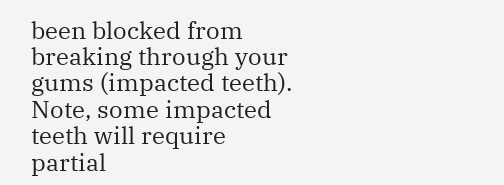been blocked from breaking through your gums (impacted teeth). Note, some impacted teeth will require partial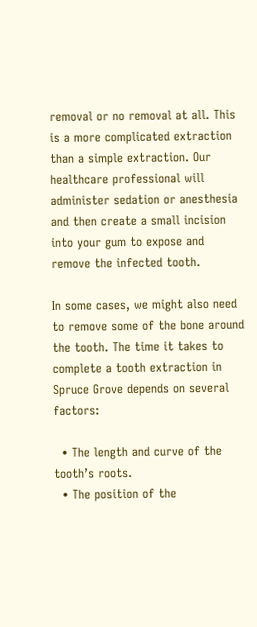removal or no removal at all. This is a more complicated extraction than a simple extraction. Our healthcare professional will administer sedation or anesthesia and then create a small incision into your gum to expose and remove the infected tooth.

In some cases, we might also need to remove some of the bone around the tooth. The time it takes to complete a tooth extraction in Spruce Grove depends on several factors:

  • The length and curve of the tooth’s roots.
  • The position of the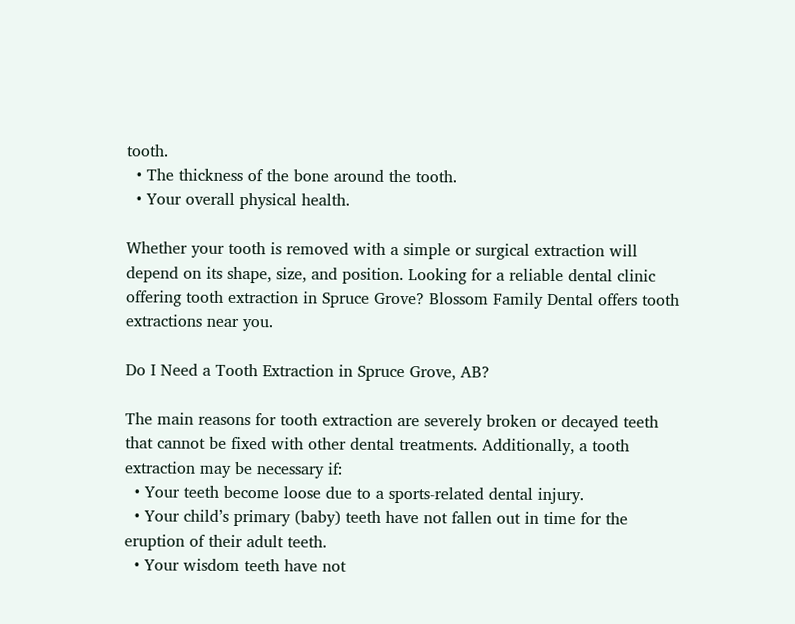tooth.
  • The thickness of the bone around the tooth.
  • Your overall physical health.

Whether your tooth is removed with a simple or surgical extraction will depend on its shape, size, and position. Looking for a reliable dental clinic offering tooth extraction in Spruce Grove? Blossom Family Dental offers tooth extractions near you.

Do I Need a Tooth Extraction in Spruce Grove, AB?

The main reasons for tooth extraction are severely broken or decayed teeth that cannot be fixed with other dental treatments. Additionally, a tooth extraction may be necessary if:
  • Your teeth become loose due to a sports-related dental injury.
  • Your child’s primary (baby) teeth have not fallen out in time for the eruption of their adult teeth.
  • Your wisdom teeth have not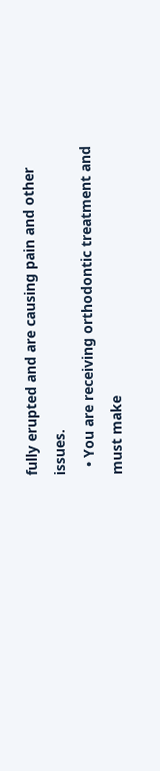fully erupted and are causing pain and other issues.
  • You are receiving orthodontic treatment and must make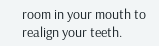room in your mouth to realign your teeth.